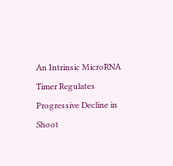An Intrinsic MicroRNA Timer Regulates Progressive Decline in Shoot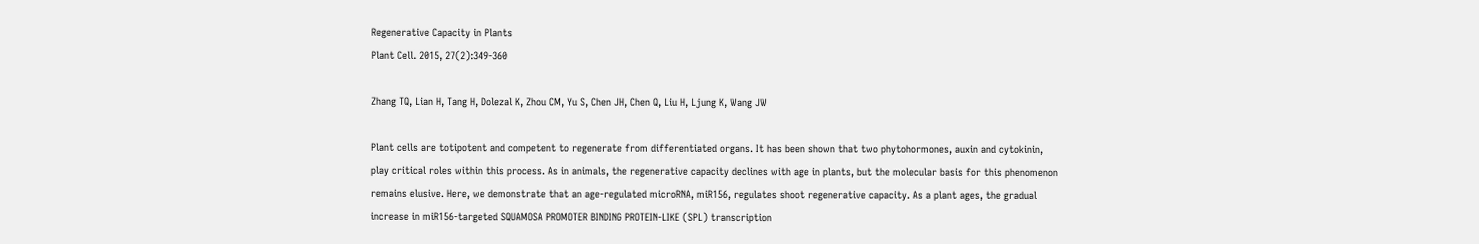Regenerative Capacity in Plants
Plant Cell. 2015, 27(2):349-360

Zhang TQ, Lian H, Tang H, Dolezal K, Zhou CM, Yu S, Chen JH, Chen Q, Liu H, Ljung K, Wang JW

Plant cells are totipotent and competent to regenerate from differentiated organs. It has been shown that two phytohormones, auxin and cytokinin, play critical roles within this process. As in animals, the regenerative capacity declines with age in plants, but the molecular basis for this phenomenon remains elusive. Here, we demonstrate that an age-regulated microRNA, miR156, regulates shoot regenerative capacity. As a plant ages, the gradual increase in miR156-targeted SQUAMOSA PROMOTER BINDING PROTEIN-LIKE (SPL) transcription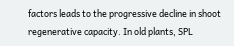factors leads to the progressive decline in shoot regenerative capacity. In old plants, SPL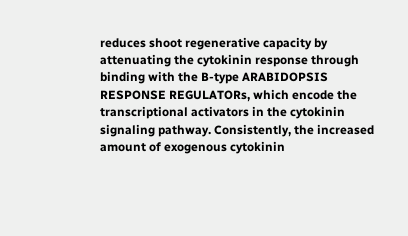reduces shoot regenerative capacity by attenuating the cytokinin response through binding with the B-type ARABIDOPSIS RESPONSE REGULATORs, which encode the transcriptional activators in the cytokinin signaling pathway. Consistently, the increased amount of exogenous cytokinin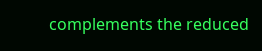complements the reduced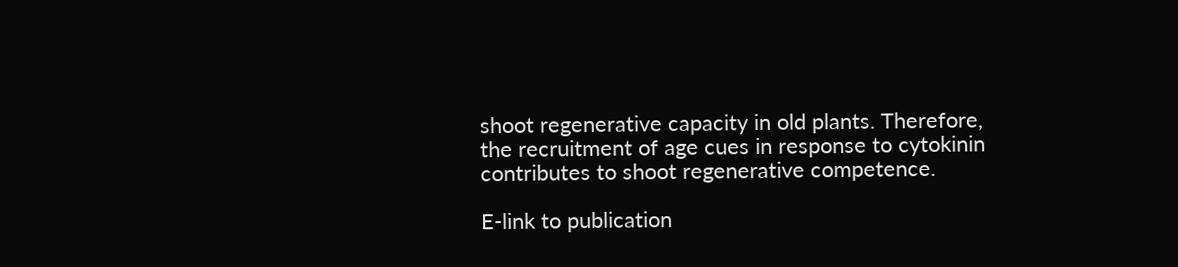shoot regenerative capacity in old plants. Therefore, the recruitment of age cues in response to cytokinin contributes to shoot regenerative competence.

E-link to publication